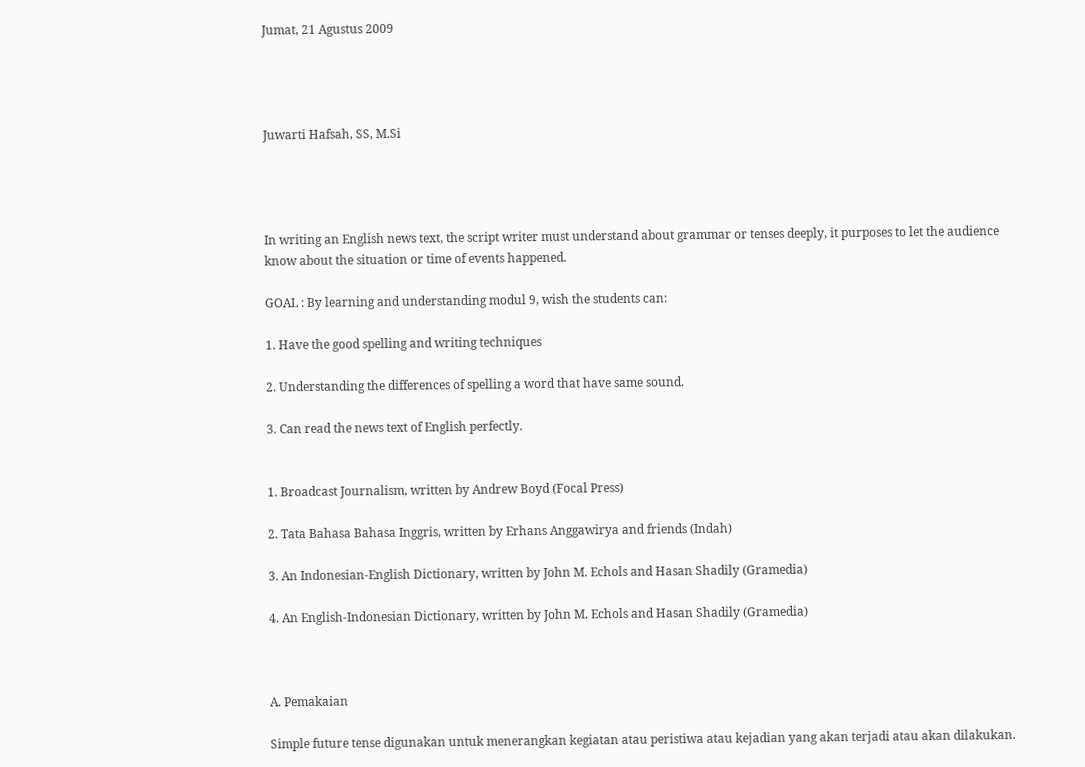Jumat, 21 Agustus 2009




Juwarti Hafsah, SS, M.Si




In writing an English news text, the script writer must understand about grammar or tenses deeply, it purposes to let the audience know about the situation or time of events happened.

GOAL : By learning and understanding modul 9, wish the students can:

1. Have the good spelling and writing techniques

2. Understanding the differences of spelling a word that have same sound.

3. Can read the news text of English perfectly.


1. Broadcast Journalism, written by Andrew Boyd (Focal Press)

2. Tata Bahasa Bahasa Inggris, written by Erhans Anggawirya and friends (Indah)

3. An Indonesian-English Dictionary, written by John M. Echols and Hasan Shadily (Gramedia)

4. An English-Indonesian Dictionary, written by John M. Echols and Hasan Shadily (Gramedia)



A. Pemakaian

Simple future tense digunakan untuk menerangkan kegiatan atau peristiwa atau kejadian yang akan terjadi atau akan dilakukan.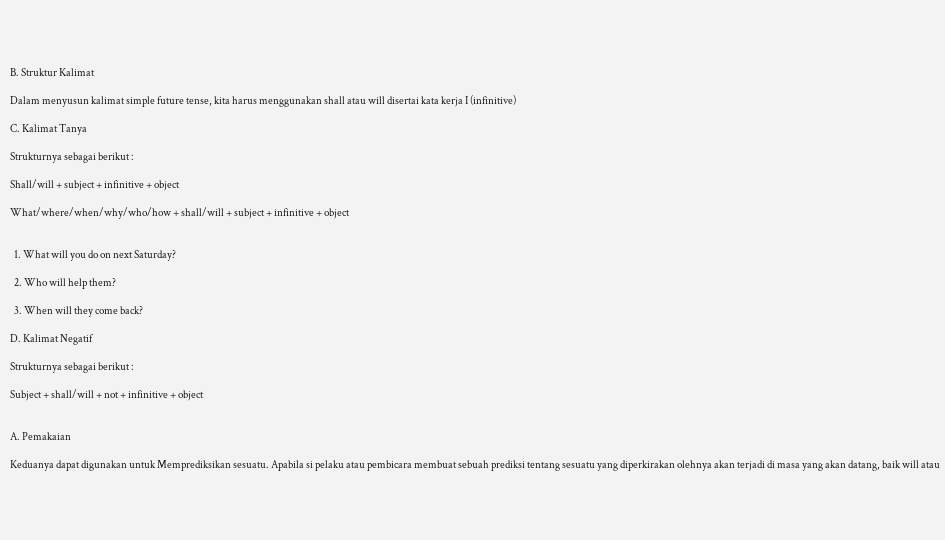B. Struktur Kalimat

Dalam menyusun kalimat simple future tense, kita harus menggunakan shall atau will disertai kata kerja I (infinitive)

C. Kalimat Tanya

Strukturnya sebagai berikut :

Shall/will + subject + infinitive + object

What/where/when/why/who/how + shall/will + subject + infinitive + object


  1. What will you do on next Saturday?

  2. Who will help them?

  3. When will they come back?

D. Kalimat Negatif

Strukturnya sebagai berikut :

Subject + shall/will + not + infinitive + object


A. Pemakaian

Keduanya dapat digunakan untuk Memprediksikan sesuatu. Apabila si pelaku atau pembicara membuat sebuah prediksi tentang sesuatu yang diperkirakan olehnya akan terjadi di masa yang akan datang, baik will atau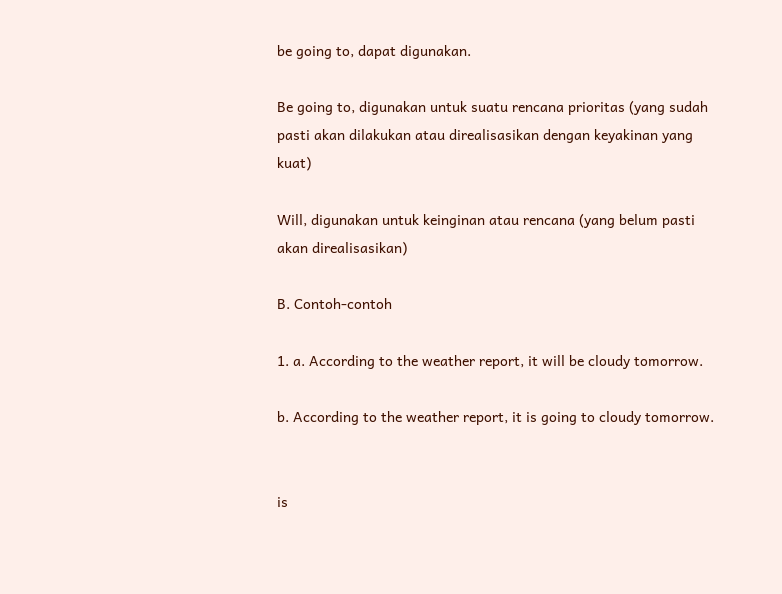be going to, dapat digunakan.

Be going to, digunakan untuk suatu rencana prioritas (yang sudah pasti akan dilakukan atau direalisasikan dengan keyakinan yang kuat)

Will, digunakan untuk keinginan atau rencana (yang belum pasti akan direalisasikan)

B. Contoh-contoh

1. a. According to the weather report, it will be cloudy tomorrow.

b. According to the weather report, it is going to cloudy tomorrow.


is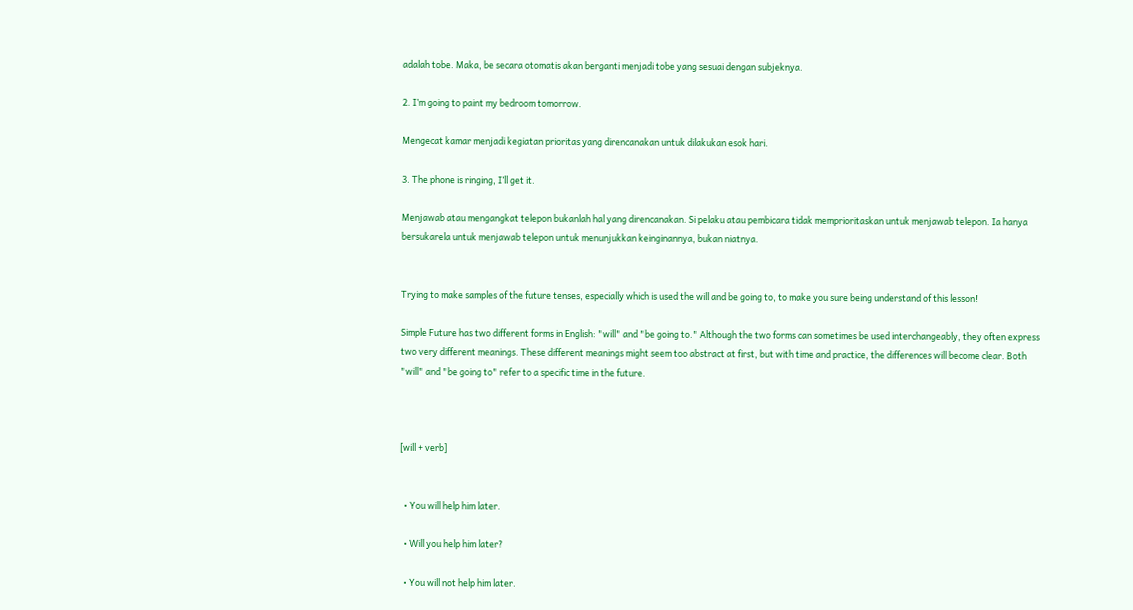adalah tobe. Maka, be secara otomatis akan berganti menjadi tobe yang sesuai dengan subjeknya.

2. I’m going to paint my bedroom tomorrow.

Mengecat kamar menjadi kegiatan prioritas yang direncanakan untuk dilakukan esok hari.

3. The phone is ringing, I’ll get it.

Menjawab atau mengangkat telepon bukanlah hal yang direncanakan. Si pelaku atau pembicara tidak memprioritaskan untuk menjawab telepon. Ia hanya bersukarela untuk menjawab telepon untuk menunjukkan keinginannya, bukan niatnya.


Trying to make samples of the future tenses, especially which is used the will and be going to, to make you sure being understand of this lesson!

Simple Future has two different forms in English: "will" and "be going to." Although the two forms can sometimes be used interchangeably, they often express two very different meanings. These different meanings might seem too abstract at first, but with time and practice, the differences will become clear. Both "will" and "be going to" refer to a specific time in the future.



[will + verb]


  • You will help him later.

  • Will you help him later?

  • You will not help him later.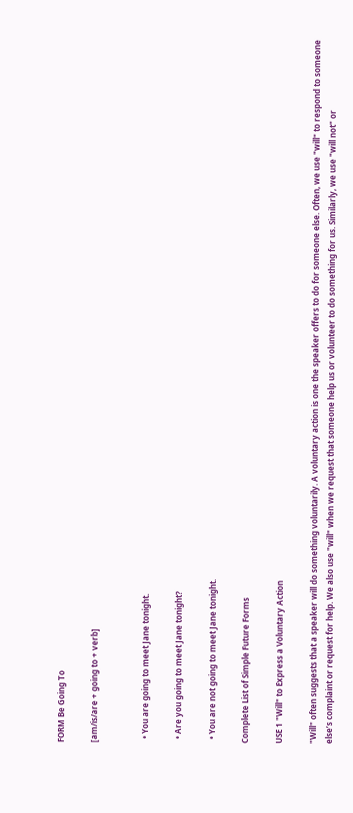FORM Be Going To

[am/is/are + going to + verb]


  • You are going to meet Jane tonight.

  • Are you going to meet Jane tonight?

  • You are not going to meet Jane tonight.

Complete List of Simple Future Forms

USE 1 "Will" to Express a Voluntary Action

"Will" often suggests that a speaker will do something voluntarily. A voluntary action is one the speaker offers to do for someone else. Often, we use "will" to respond to someone else’s complaint or request for help. We also use "will" when we request that someone help us or volunteer to do something for us. Similarly, we use "will not" or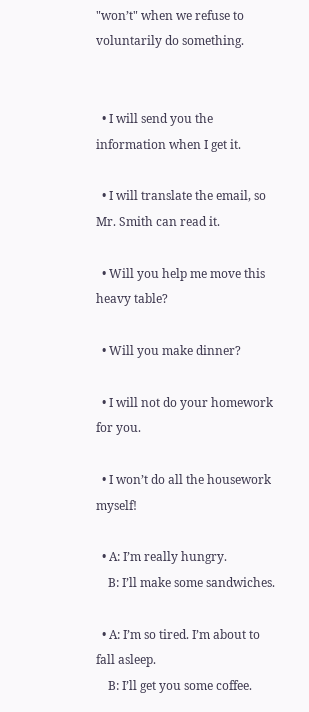"won’t" when we refuse to voluntarily do something.


  • I will send you the information when I get it.

  • I will translate the email, so Mr. Smith can read it.

  • Will you help me move this heavy table?

  • Will you make dinner?

  • I will not do your homework for you.

  • I won’t do all the housework myself!

  • A: I’m really hungry.
    B: I’ll make some sandwiches.

  • A: I’m so tired. I’m about to fall asleep.
    B: I’ll get you some coffee.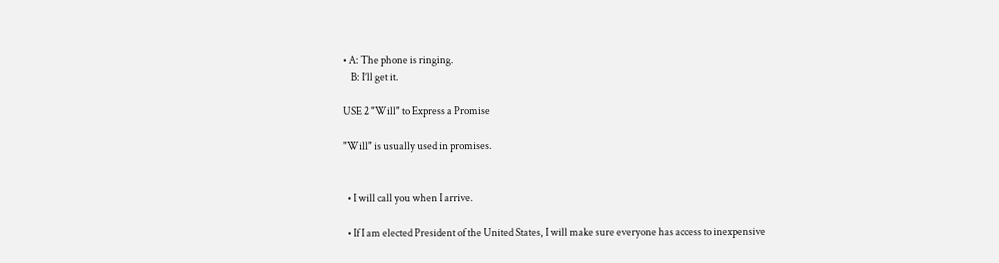• A: The phone is ringing.
    B: I’ll get it.

USE 2 "Will" to Express a Promise

"Will" is usually used in promises.


  • I will call you when I arrive.

  • If I am elected President of the United States, I will make sure everyone has access to inexpensive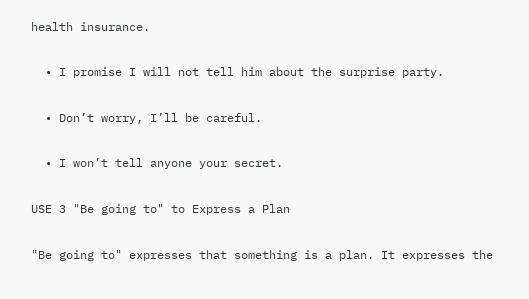health insurance.

  • I promise I will not tell him about the surprise party.

  • Don’t worry, I’ll be careful.

  • I won’t tell anyone your secret.

USE 3 "Be going to" to Express a Plan

"Be going to" expresses that something is a plan. It expresses the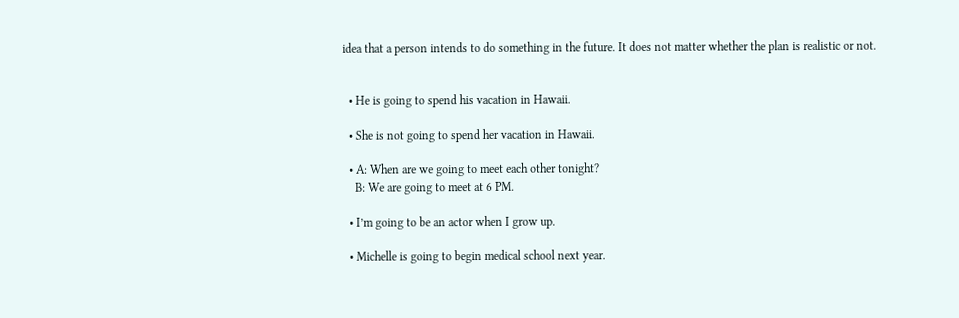idea that a person intends to do something in the future. It does not matter whether the plan is realistic or not.


  • He is going to spend his vacation in Hawaii.

  • She is not going to spend her vacation in Hawaii.

  • A: When are we going to meet each other tonight?
    B: We are going to meet at 6 PM.

  • I’m going to be an actor when I grow up.

  • Michelle is going to begin medical school next year.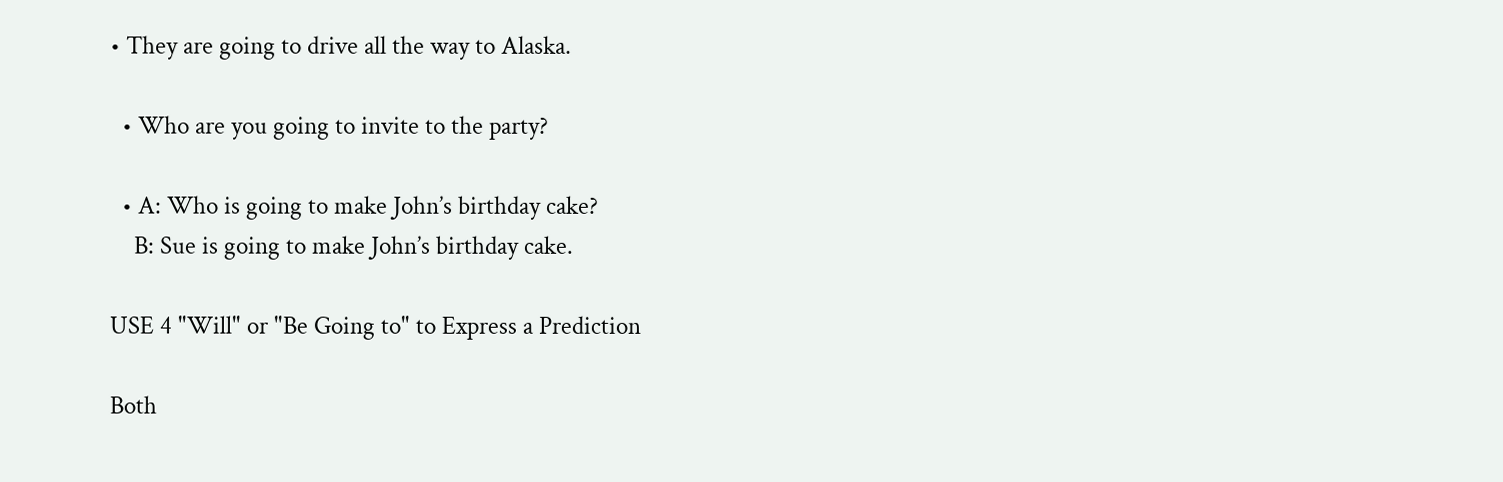• They are going to drive all the way to Alaska.

  • Who are you going to invite to the party?

  • A: Who is going to make John’s birthday cake?
    B: Sue is going to make John’s birthday cake.

USE 4 "Will" or "Be Going to" to Express a Prediction

Both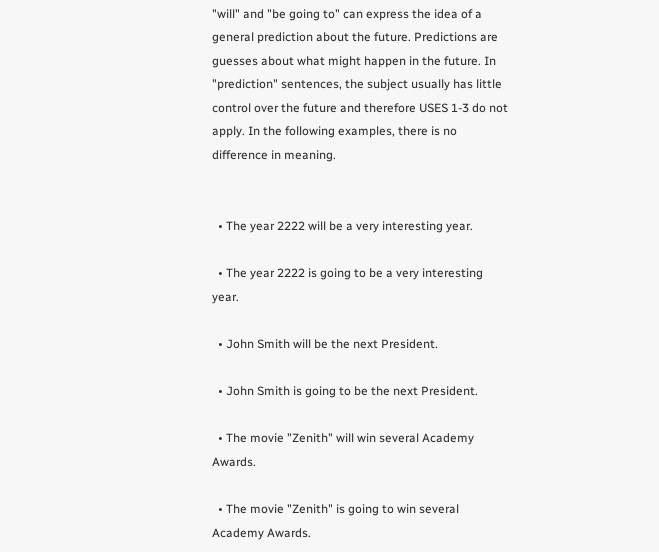"will" and "be going to" can express the idea of a general prediction about the future. Predictions are guesses about what might happen in the future. In "prediction" sentences, the subject usually has little control over the future and therefore USES 1-3 do not apply. In the following examples, there is no difference in meaning.


  • The year 2222 will be a very interesting year.

  • The year 2222 is going to be a very interesting year.

  • John Smith will be the next President.

  • John Smith is going to be the next President.

  • The movie "Zenith" will win several Academy Awards.

  • The movie "Zenith" is going to win several Academy Awards.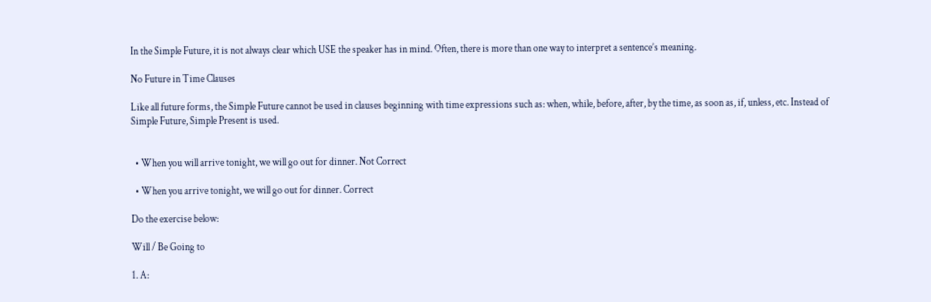In the Simple Future, it is not always clear which USE the speaker has in mind. Often, there is more than one way to interpret a sentence’s meaning.

No Future in Time Clauses

Like all future forms, the Simple Future cannot be used in clauses beginning with time expressions such as: when, while, before, after, by the time, as soon as, if, unless, etc. Instead of Simple Future, Simple Present is used.


  • When you will arrive tonight, we will go out for dinner. Not Correct

  • When you arrive tonight, we will go out for dinner. Correct

Do the exercise below:

Will / Be Going to

1. A: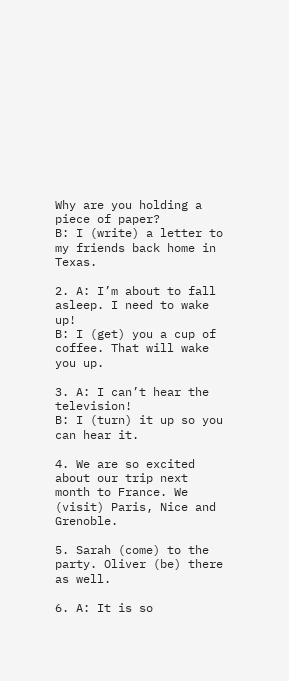Why are you holding a piece of paper?
B: I (write) a letter to my friends back home in Texas.

2. A: I’m about to fall asleep. I need to wake up!
B: I (get) you a cup of coffee. That will wake you up.

3. A: I can’t hear the television!
B: I (turn) it up so you can hear it.

4. We are so excited about our trip next month to France. We (visit) Paris, Nice and Grenoble.

5. Sarah (come) to the party. Oliver (be) there as well.

6. A: It is so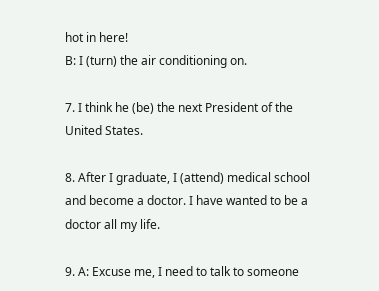hot in here!
B: I (turn) the air conditioning on.

7. I think he (be) the next President of the United States.

8. After I graduate, I (attend) medical school and become a doctor. I have wanted to be a doctor all my life.

9. A: Excuse me, I need to talk to someone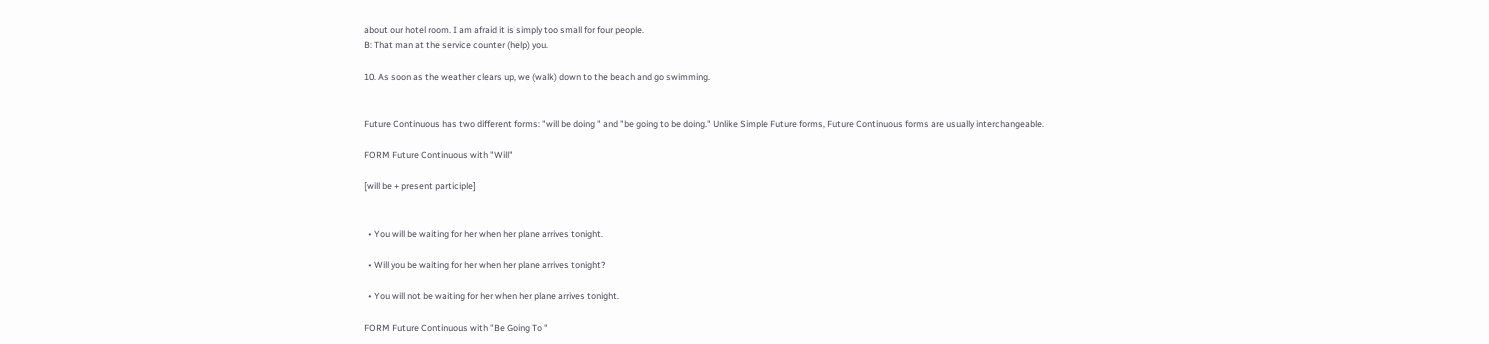about our hotel room. I am afraid it is simply too small for four people.
B: That man at the service counter (help) you.

10. As soon as the weather clears up, we (walk) down to the beach and go swimming.


Future Continuous has two different forms: "will be doing " and "be going to be doing." Unlike Simple Future forms, Future Continuous forms are usually interchangeable.

FORM Future Continuous with "Will"

[will be + present participle]


  • You will be waiting for her when her plane arrives tonight.

  • Will you be waiting for her when her plane arrives tonight?

  • You will not be waiting for her when her plane arrives tonight.

FORM Future Continuous with "Be Going To "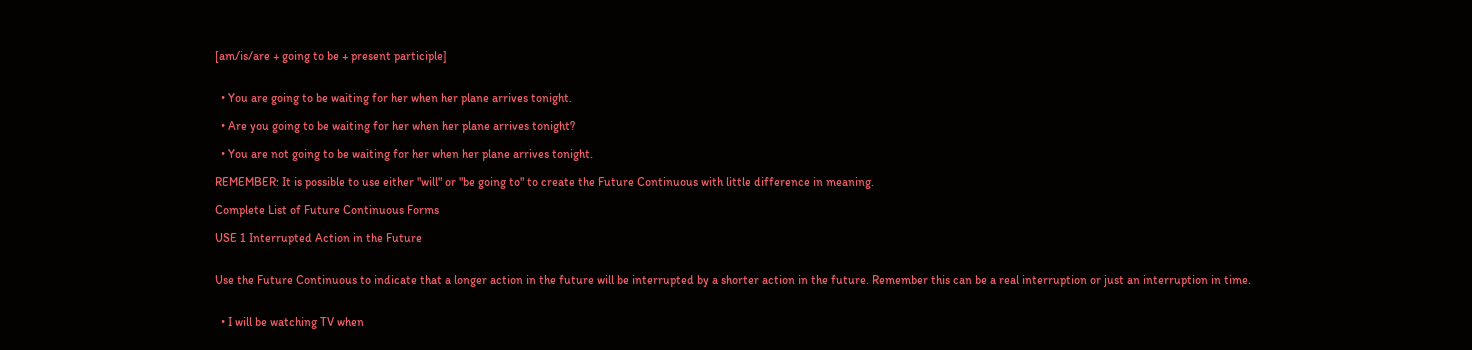[am/is/are + going to be + present participle]


  • You are going to be waiting for her when her plane arrives tonight.

  • Are you going to be waiting for her when her plane arrives tonight?

  • You are not going to be waiting for her when her plane arrives tonight.

REMEMBER: It is possible to use either "will" or "be going to" to create the Future Continuous with little difference in meaning.

Complete List of Future Continuous Forms

USE 1 Interrupted Action in the Future


Use the Future Continuous to indicate that a longer action in the future will be interrupted by a shorter action in the future. Remember this can be a real interruption or just an interruption in time.


  • I will be watching TV when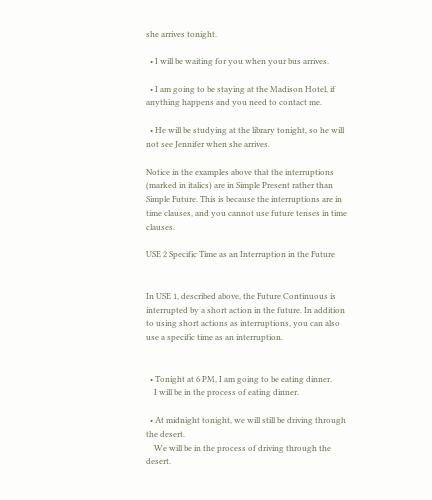she arrives tonight.

  • I will be waiting for you when your bus arrives.

  • I am going to be staying at the Madison Hotel, if anything happens and you need to contact me.

  • He will be studying at the library tonight, so he will not see Jennifer when she arrives.

Notice in the examples above that the interruptions (marked in italics) are in Simple Present rather than Simple Future. This is because the interruptions are in time clauses, and you cannot use future tenses in time clauses.

USE 2 Specific Time as an Interruption in the Future


In USE 1, described above, the Future Continuous is interrupted by a short action in the future. In addition to using short actions as interruptions, you can also use a specific time as an interruption.


  • Tonight at 6 PM, I am going to be eating dinner.
    I will be in the process of eating dinner.

  • At midnight tonight, we will still be driving through the desert.
    We will be in the process of driving through the desert.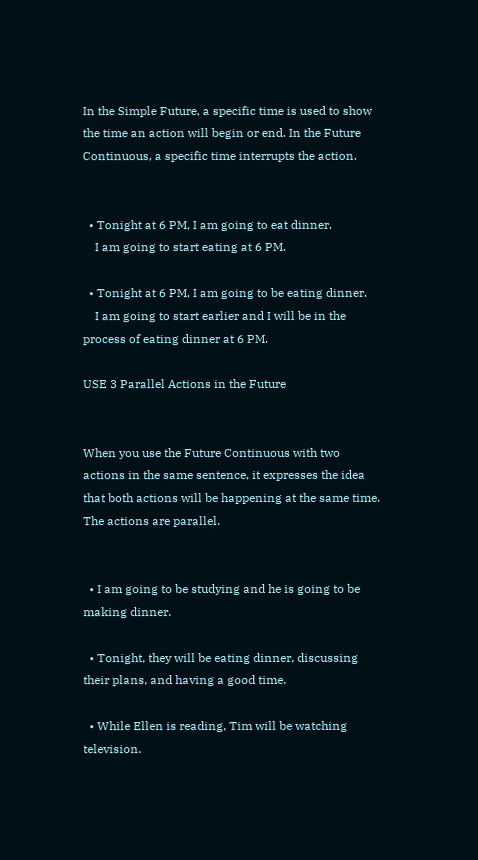In the Simple Future, a specific time is used to show the time an action will begin or end. In the Future Continuous, a specific time interrupts the action.


  • Tonight at 6 PM, I am going to eat dinner.
    I am going to start eating at 6 PM.

  • Tonight at 6 PM, I am going to be eating dinner.
    I am going to start earlier and I will be in the process of eating dinner at 6 PM.

USE 3 Parallel Actions in the Future


When you use the Future Continuous with two actions in the same sentence, it expresses the idea that both actions will be happening at the same time. The actions are parallel.


  • I am going to be studying and he is going to be making dinner.

  • Tonight, they will be eating dinner, discussing their plans, and having a good time.

  • While Ellen is reading, Tim will be watching television.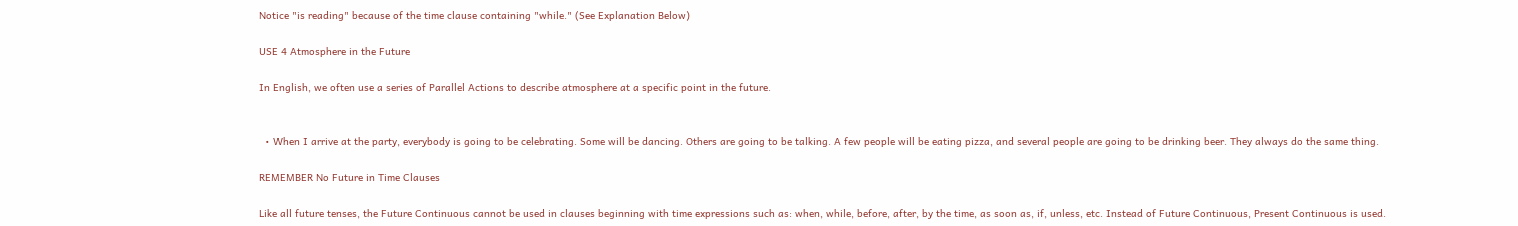Notice "is reading" because of the time clause containing "while." (See Explanation Below)

USE 4 Atmosphere in the Future

In English, we often use a series of Parallel Actions to describe atmosphere at a specific point in the future.


  • When I arrive at the party, everybody is going to be celebrating. Some will be dancing. Others are going to be talking. A few people will be eating pizza, and several people are going to be drinking beer. They always do the same thing.

REMEMBER No Future in Time Clauses

Like all future tenses, the Future Continuous cannot be used in clauses beginning with time expressions such as: when, while, before, after, by the time, as soon as, if, unless, etc. Instead of Future Continuous, Present Continuous is used.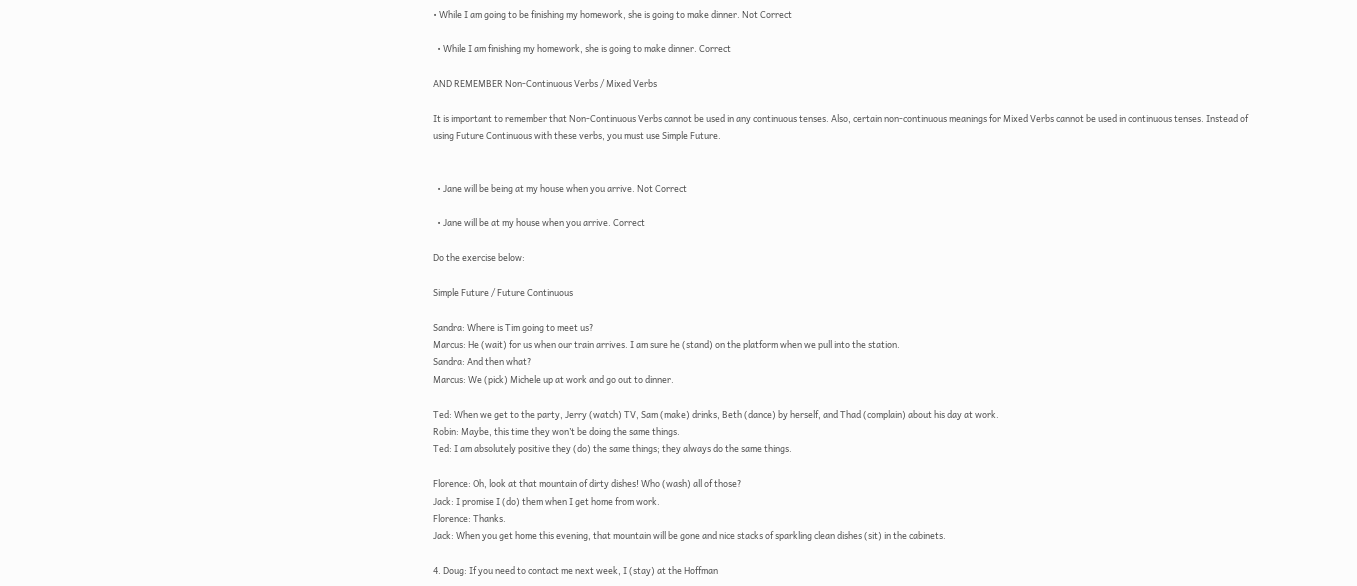• While I am going to be finishing my homework, she is going to make dinner. Not Correct

  • While I am finishing my homework, she is going to make dinner. Correct

AND REMEMBER Non-Continuous Verbs / Mixed Verbs

It is important to remember that Non-Continuous Verbs cannot be used in any continuous tenses. Also, certain non-continuous meanings for Mixed Verbs cannot be used in continuous tenses. Instead of using Future Continuous with these verbs, you must use Simple Future.


  • Jane will be being at my house when you arrive. Not Correct

  • Jane will be at my house when you arrive. Correct

Do the exercise below:

Simple Future / Future Continuous

Sandra: Where is Tim going to meet us?
Marcus: He (wait) for us when our train arrives. I am sure he (stand) on the platform when we pull into the station.
Sandra: And then what?
Marcus: We (pick) Michele up at work and go out to dinner.

Ted: When we get to the party, Jerry (watch) TV, Sam (make) drinks, Beth (dance) by herself, and Thad (complain) about his day at work.
Robin: Maybe, this time they won’t be doing the same things.
Ted: I am absolutely positive they (do) the same things; they always do the same things.

Florence: Oh, look at that mountain of dirty dishes! Who (wash) all of those?
Jack: I promise I (do) them when I get home from work.
Florence: Thanks.
Jack: When you get home this evening, that mountain will be gone and nice stacks of sparkling clean dishes (sit) in the cabinets.

4. Doug: If you need to contact me next week, I (stay) at the Hoffman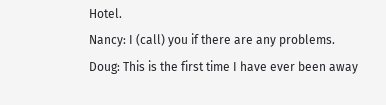Hotel.
Nancy: I (call) you if there are any problems.
Doug: This is the first time I have ever been away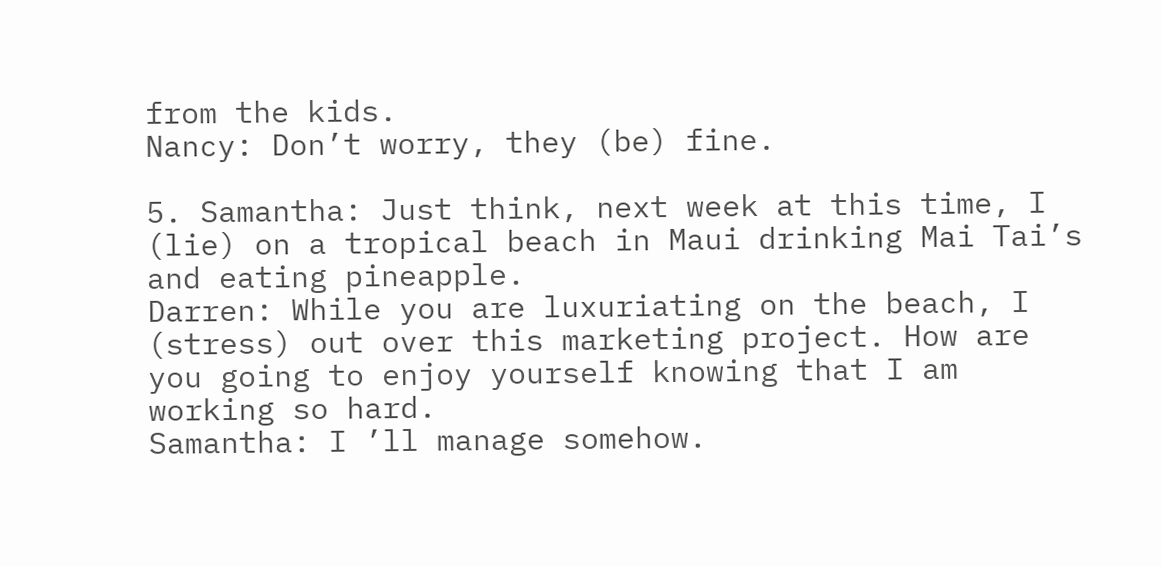from the kids.
Nancy: Don’t worry, they (be) fine.

5. Samantha: Just think, next week at this time, I (lie) on a tropical beach in Maui drinking Mai Tai’s and eating pineapple.
Darren: While you are luxuriating on the beach, I (stress) out over this marketing project. How are you going to enjoy yourself knowing that I am working so hard.
Samantha: I ’ll manage somehow.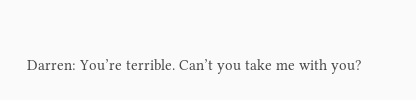Darren: You’re terrible. Can’t you take me with you?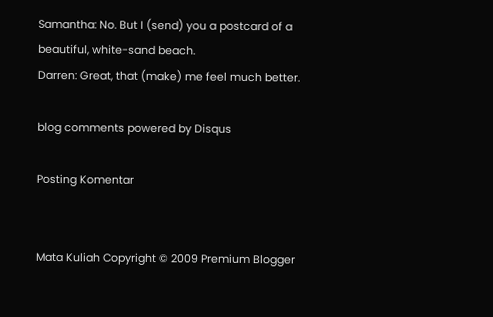Samantha: No. But I (send) you a postcard of a beautiful, white-sand beach.
Darren: Great, that (make) me feel much better.

blog comments powered by Disqus

Posting Komentar


Mata Kuliah Copyright © 2009 Premium Blogger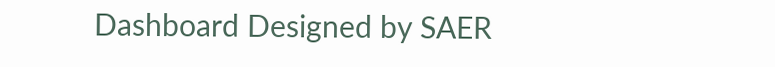Dashboard Designed by SAER